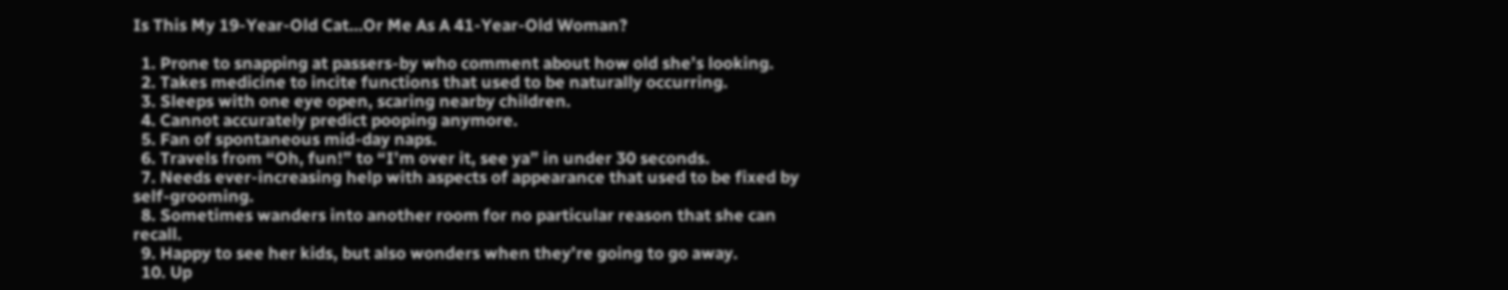Is This My 19-Year-Old Cat…Or Me As A 41-Year-Old Woman?

  1. Prone to snapping at passers-by who comment about how old she’s looking.
  2. Takes medicine to incite functions that used to be naturally occurring.
  3. Sleeps with one eye open, scaring nearby children.
  4. Cannot accurately predict pooping anymore.
  5. Fan of spontaneous mid-day naps.
  6. Travels from “Oh, fun!” to “I’m over it, see ya” in under 30 seconds.
  7. Needs ever-increasing help with aspects of appearance that used to be fixed by self-grooming.
  8. Sometimes wanders into another room for no particular reason that she can recall.
  9. Happy to see her kids, but also wonders when they’re going to go away.
  10. Up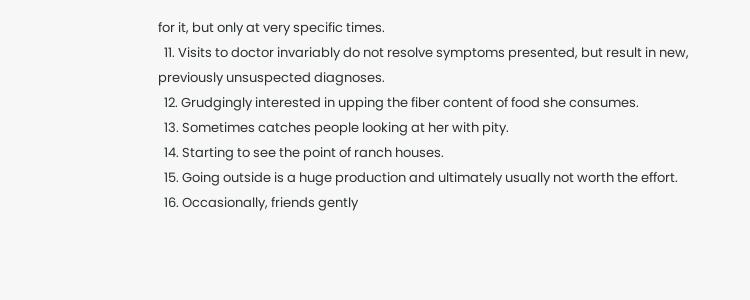for it, but only at very specific times.
  11. Visits to doctor invariably do not resolve symptoms presented, but result in new, previously unsuspected diagnoses.
  12. Grudgingly interested in upping the fiber content of food she consumes.
  13. Sometimes catches people looking at her with pity.
  14. Starting to see the point of ranch houses.
  15. Going outside is a huge production and ultimately usually not worth the effort.
  16. Occasionally, friends gently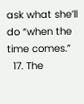ask what she’ll do “when the time comes.”
  17. The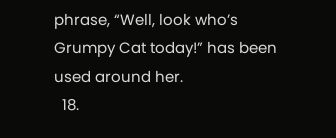phrase, “Well, look who’s Grumpy Cat today!” has been used around her.
  18.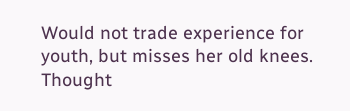Would not trade experience for youth, but misses her old knees. Thought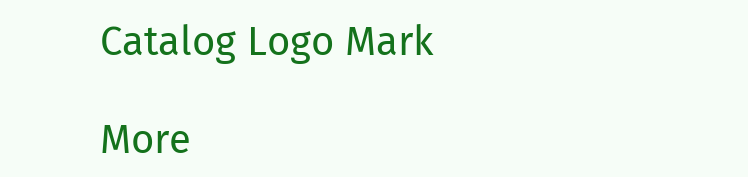Catalog Logo Mark

More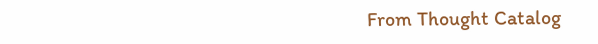From Thought Catalog